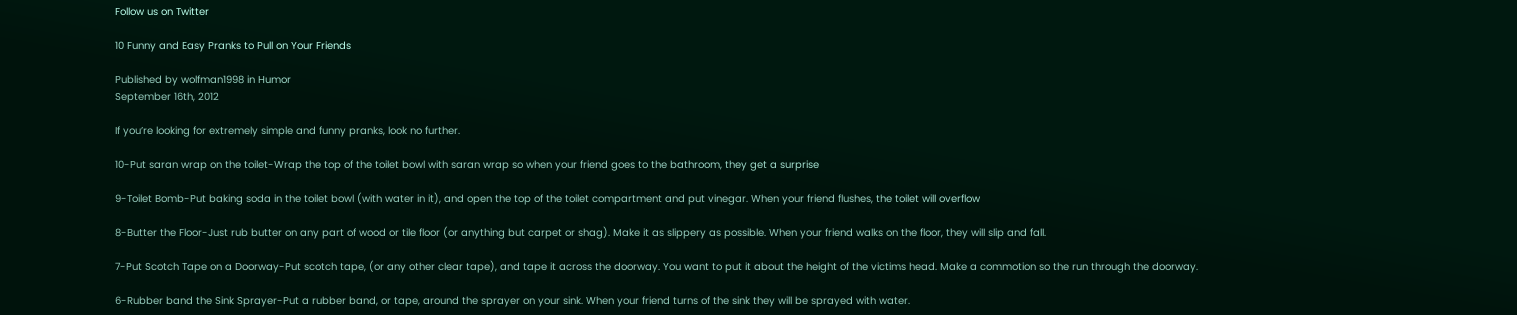Follow us on Twitter

10 Funny and Easy Pranks to Pull on Your Friends

Published by wolfman1998 in Humor
September 16th, 2012

If you’re looking for extremely simple and funny pranks, look no further.

10-Put saran wrap on the toilet-Wrap the top of the toilet bowl with saran wrap so when your friend goes to the bathroom, they get a surprise

9-Toilet Bomb-Put baking soda in the toilet bowl (with water in it), and open the top of the toilet compartment and put vinegar. When your friend flushes, the toilet will overflow

8-Butter the Floor-Just rub butter on any part of wood or tile floor (or anything but carpet or shag). Make it as slippery as possible. When your friend walks on the floor, they will slip and fall.

7-Put Scotch Tape on a Doorway-Put scotch tape, (or any other clear tape), and tape it across the doorway. You want to put it about the height of the victims head. Make a commotion so the run through the doorway.

6-Rubber band the Sink Sprayer-Put a rubber band, or tape, around the sprayer on your sink. When your friend turns of the sink they will be sprayed with water.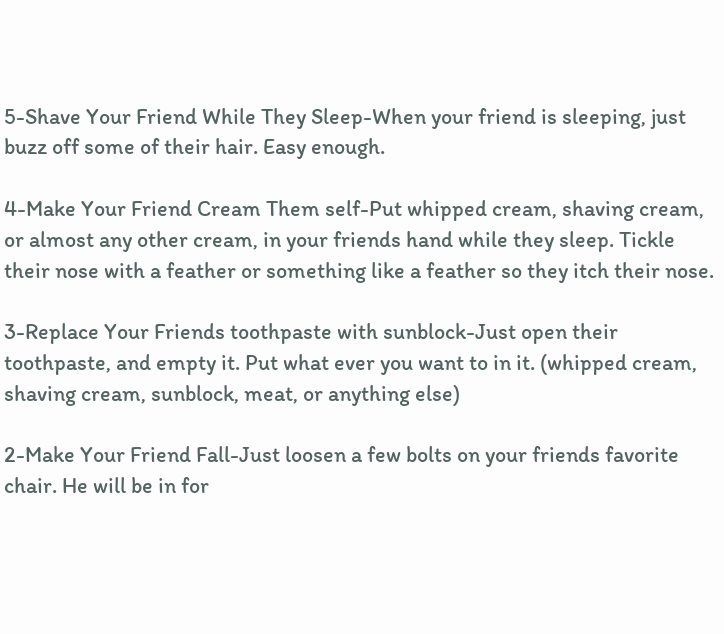5-Shave Your Friend While They Sleep-When your friend is sleeping, just buzz off some of their hair. Easy enough.

4-Make Your Friend Cream Them self-Put whipped cream, shaving cream, or almost any other cream, in your friends hand while they sleep. Tickle their nose with a feather or something like a feather so they itch their nose.

3-Replace Your Friends toothpaste with sunblock-Just open their toothpaste, and empty it. Put what ever you want to in it. (whipped cream, shaving cream, sunblock, meat, or anything else)

2-Make Your Friend Fall-Just loosen a few bolts on your friends favorite chair. He will be in for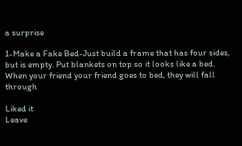a surprise

1-Make a Fake Bed-Just build a frame that has four sides, but is empty. Put blankets on top so it looks like a bed. When your friend your friend goes to bed, they will fall through

Liked it
Leave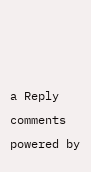a Reply
comments powered by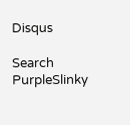Disqus

Search PurpleSlinky